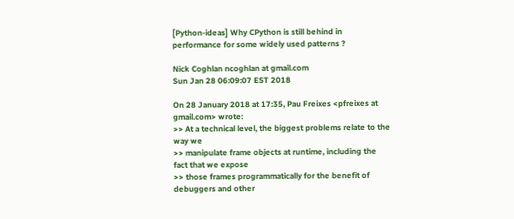[Python-ideas] Why CPython is still behind in performance for some widely used patterns ?

Nick Coghlan ncoghlan at gmail.com
Sun Jan 28 06:09:07 EST 2018

On 28 January 2018 at 17:35, Pau Freixes <pfreixes at gmail.com> wrote:
>> At a technical level, the biggest problems relate to the way we
>> manipulate frame objects at runtime, including the fact that we expose
>> those frames programmatically for the benefit of debuggers and other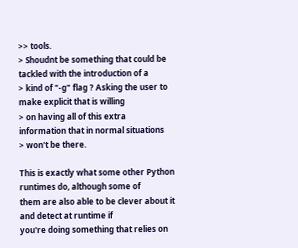>> tools.
> Shoudnt be something that could be tackled with the introduction of a
> kind of "-g" flag ? Asking the user to make explicit that is willing
> on having all of this extra information that in normal situations
> won't be there.

This is exactly what some other Python runtimes do, although some of
them are also able to be clever about it and detect at runtime if
you're doing something that relies on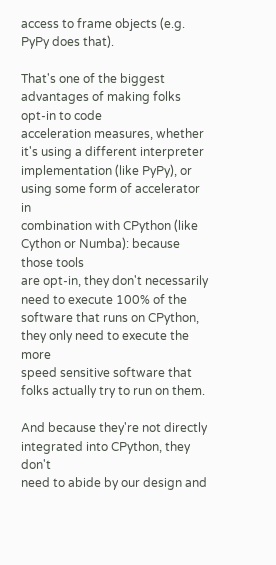access to frame objects (e.g.
PyPy does that).

That's one of the biggest advantages of making folks opt-in to code
acceleration measures, whether it's using a different interpreter
implementation (like PyPy), or using some form of accelerator in
combination with CPython (like Cython or Numba): because those tools
are opt-in, they don't necessarily need to execute 100% of the
software that runs on CPython, they only need to execute the more
speed sensitive software that folks actually try to run on them.

And because they're not directly integrated into CPython, they don't
need to abide by our design and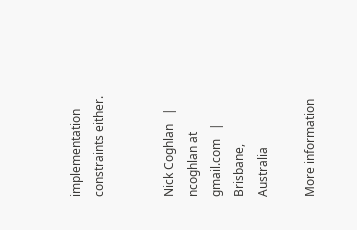implementation constraints either.


Nick Coghlan   |   ncoghlan at gmail.com   |   Brisbane, Australia

More information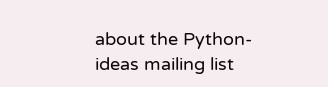about the Python-ideas mailing list